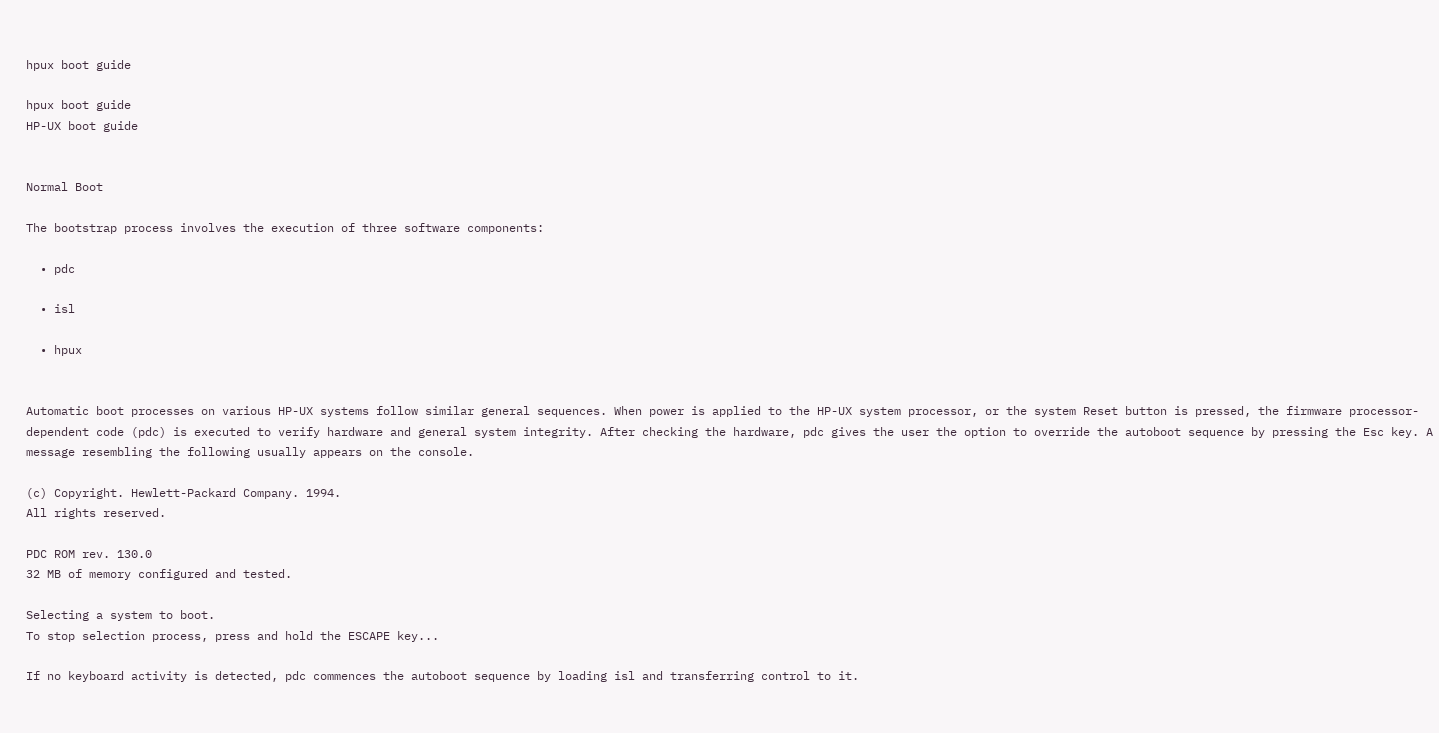hpux boot guide

hpux boot guide
HP-UX boot guide


Normal Boot

The bootstrap process involves the execution of three software components:

  • pdc

  • isl

  • hpux


Automatic boot processes on various HP-UX systems follow similar general sequences. When power is applied to the HP-UX system processor, or the system Reset button is pressed, the firmware processor-dependent code (pdc) is executed to verify hardware and general system integrity. After checking the hardware, pdc gives the user the option to override the autoboot sequence by pressing the Esc key. A message resembling the following usually appears on the console.

(c) Copyright. Hewlett-Packard Company. 1994.
All rights reserved.

PDC ROM rev. 130.0
32 MB of memory configured and tested.

Selecting a system to boot.
To stop selection process, press and hold the ESCAPE key...

If no keyboard activity is detected, pdc commences the autoboot sequence by loading isl and transferring control to it.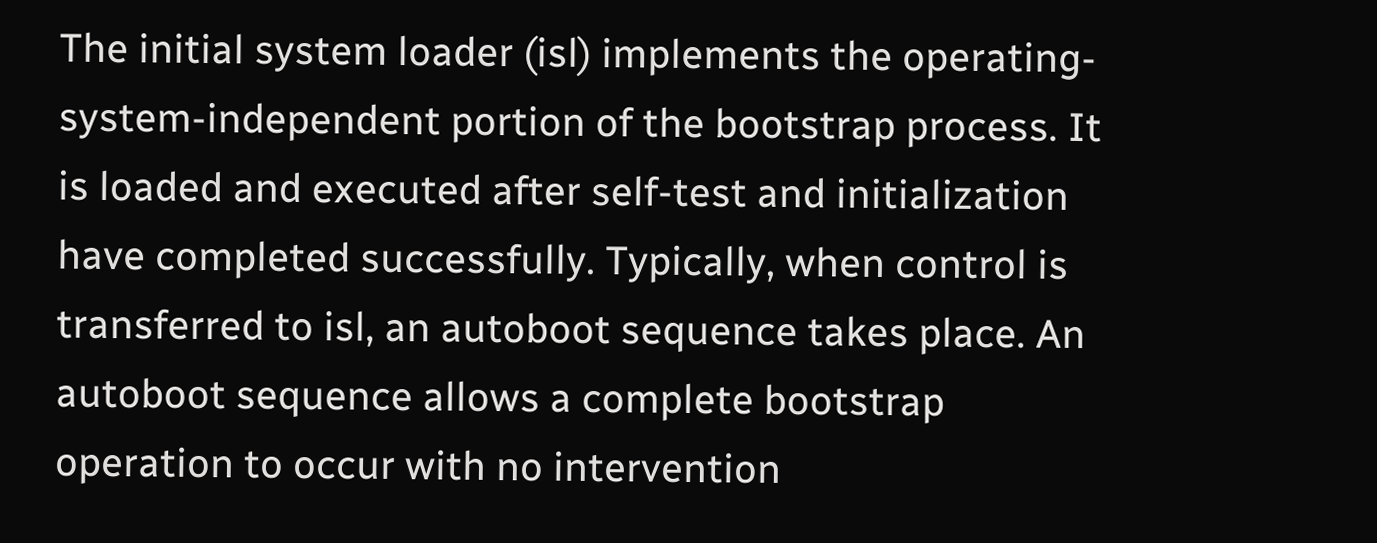The initial system loader (isl) implements the operating-system-independent portion of the bootstrap process. It is loaded and executed after self-test and initialization have completed successfully. Typically, when control is transferred to isl, an autoboot sequence takes place. An autoboot sequence allows a complete bootstrap operation to occur with no intervention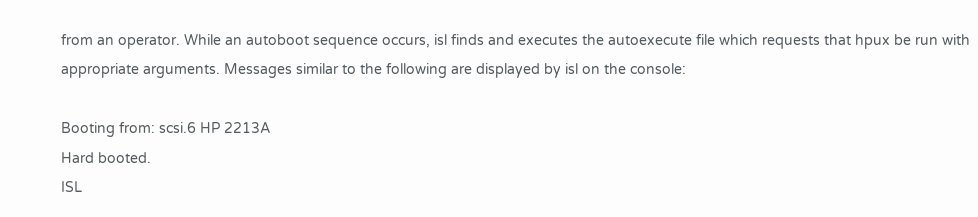from an operator. While an autoboot sequence occurs, isl finds and executes the autoexecute file which requests that hpux be run with appropriate arguments. Messages similar to the following are displayed by isl on the console:

Booting from: scsi.6 HP 2213A
Hard booted.
ISL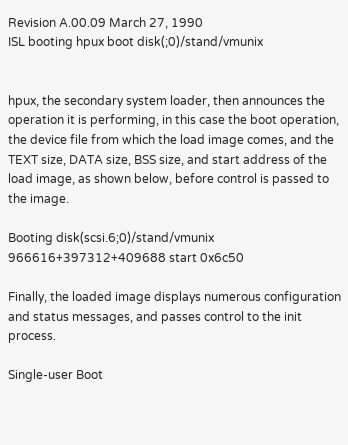Revision A.00.09 March 27, 1990
ISL booting hpux boot disk(;0)/stand/vmunix


hpux, the secondary system loader, then announces the operation it is performing, in this case the boot operation, the device file from which the load image comes, and the TEXT size, DATA size, BSS size, and start address of the load image, as shown below, before control is passed to the image.

Booting disk(scsi.6;0)/stand/vmunix
966616+397312+409688 start 0x6c50

Finally, the loaded image displays numerous configuration and status messages, and passes control to the init process.

Single-user Boot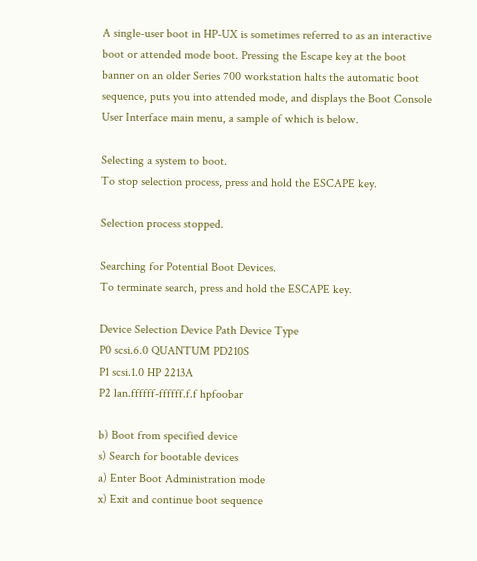A single-user boot in HP-UX is sometimes referred to as an interactive boot or attended mode boot. Pressing the Escape key at the boot banner on an older Series 700 workstation halts the automatic boot sequence, puts you into attended mode, and displays the Boot Console User Interface main menu, a sample of which is below.

Selecting a system to boot.
To stop selection process, press and hold the ESCAPE key.

Selection process stopped.

Searching for Potential Boot Devices.
To terminate search, press and hold the ESCAPE key.

Device Selection Device Path Device Type
P0 scsi.6.0 QUANTUM PD210S
P1 scsi.1.0 HP 2213A
P2 lan.ffffff-ffffff.f.f hpfoobar

b) Boot from specified device
s) Search for bootable devices
a) Enter Boot Administration mode
x) Exit and continue boot sequence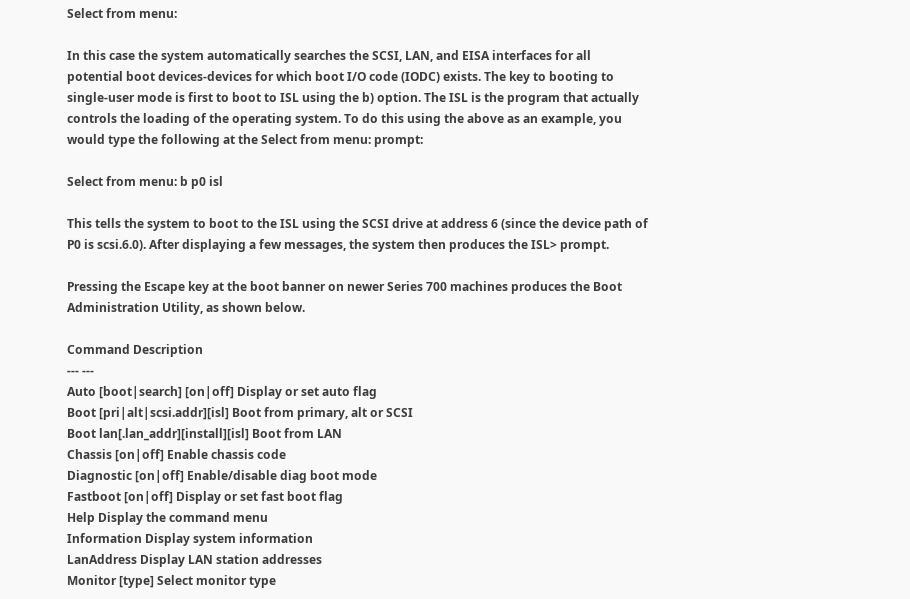Select from menu:

In this case the system automatically searches the SCSI, LAN, and EISA interfaces for all potential boot devices-devices for which boot I/O code (IODC) exists. The key to booting to single-user mode is first to boot to ISL using the b) option. The ISL is the program that actually controls the loading of the operating system. To do this using the above as an example, you would type the following at the Select from menu: prompt:

Select from menu: b p0 isl

This tells the system to boot to the ISL using the SCSI drive at address 6 (since the device path of P0 is scsi.6.0). After displaying a few messages, the system then produces the ISL> prompt.

Pressing the Escape key at the boot banner on newer Series 700 machines produces the Boot Administration Utility, as shown below.

Command Description
--- ---
Auto [boot|search] [on|off] Display or set auto flag
Boot [pri|alt|scsi.addr][isl] Boot from primary, alt or SCSI
Boot lan[.lan_addr][install][isl] Boot from LAN
Chassis [on|off] Enable chassis code
Diagnostic [on|off] Enable/disable diag boot mode
Fastboot [on|off] Display or set fast boot flag
Help Display the command menu
Information Display system information
LanAddress Display LAN station addresses
Monitor [type] Select monitor type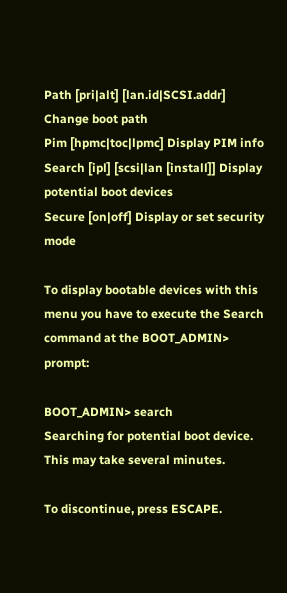Path [pri|alt] [lan.id|SCSI.addr] Change boot path
Pim [hpmc|toc|lpmc] Display PIM info
Search [ipl] [scsi|lan [install]] Display potential boot devices
Secure [on|off] Display or set security mode

To display bootable devices with this menu you have to execute the Search command at the BOOT_ADMIN> prompt:

BOOT_ADMIN> search
Searching for potential boot device.
This may take several minutes.

To discontinue, press ESCAPE.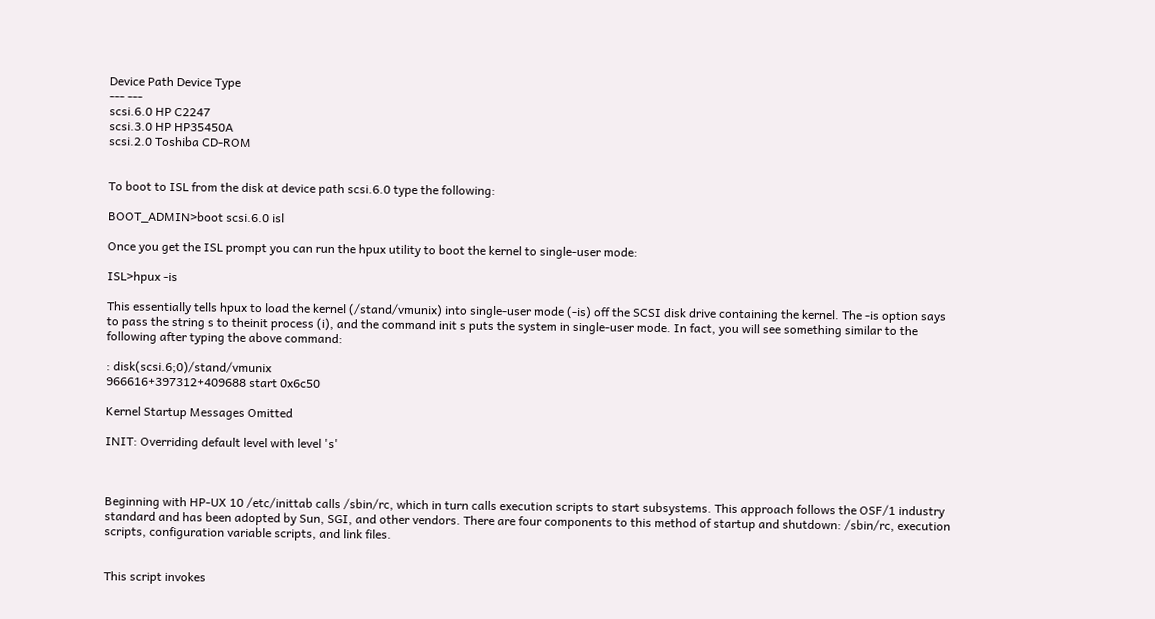Device Path Device Type
--- ---
scsi.6.0 HP C2247
scsi.3.0 HP HP35450A
scsi.2.0 Toshiba CD-ROM


To boot to ISL from the disk at device path scsi.6.0 type the following:

BOOT_ADMIN>boot scsi.6.0 isl

Once you get the ISL prompt you can run the hpux utility to boot the kernel to single-user mode:

ISL>hpux -is

This essentially tells hpux to load the kernel (/stand/vmunix) into single-user mode (-is) off the SCSI disk drive containing the kernel. The -is option says to pass the string s to theinit process (i), and the command init s puts the system in single-user mode. In fact, you will see something similar to the following after typing the above command:

: disk(scsi.6;0)/stand/vmunix
966616+397312+409688 start 0x6c50

Kernel Startup Messages Omitted

INIT: Overriding default level with level 's'



Beginning with HP-UX 10 /etc/inittab calls /sbin/rc, which in turn calls execution scripts to start subsystems. This approach follows the OSF/1 industry standard and has been adopted by Sun, SGI, and other vendors. There are four components to this method of startup and shutdown: /sbin/rc, execution scripts, configuration variable scripts, and link files.


This script invokes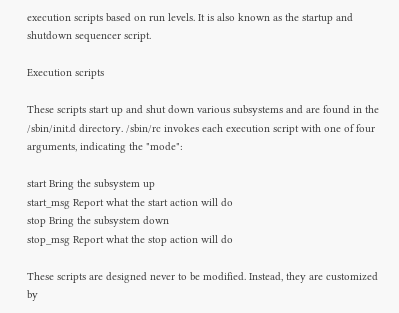execution scripts based on run levels. It is also known as the startup and shutdown sequencer script.

Execution scripts

These scripts start up and shut down various subsystems and are found in the /sbin/init.d directory. /sbin/rc invokes each execution script with one of four arguments, indicating the "mode":

start Bring the subsystem up
start_msg Report what the start action will do
stop Bring the subsystem down
stop_msg Report what the stop action will do

These scripts are designed never to be modified. Instead, they are customized by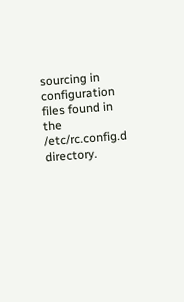sourcing in configuration files found in the /etc/rc.config.d directory.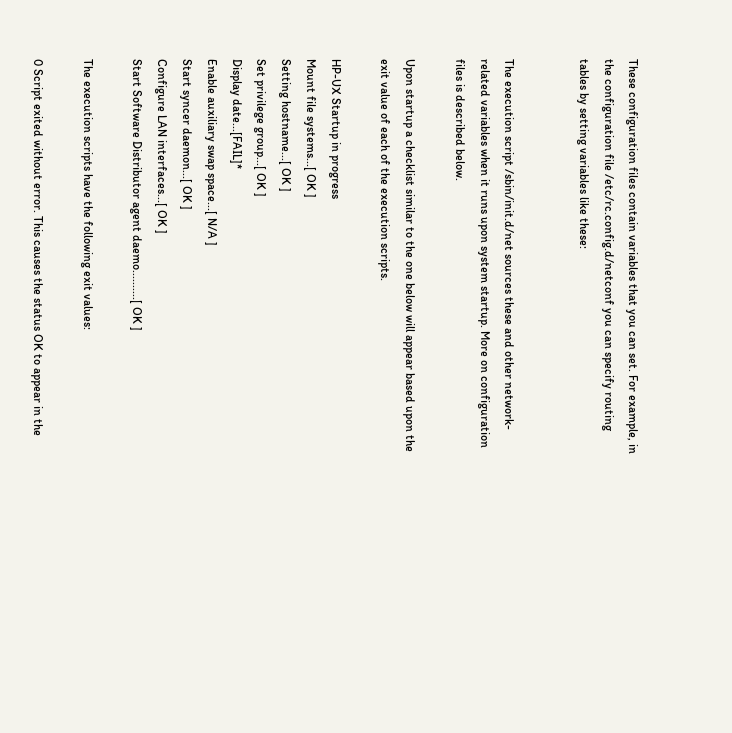These configuration files contain variables that you can set. For example, in the configuration file /etc/rc.config.d/netconf you can specify routing tables by setting variables like these:


The execution script /sbin/init.d/net sources these and other network-related variables when it runs upon system startup. More on configuration files is described below.

Upon startup a checklist similar to the one below will appear based upon the exit value of each of the execution scripts.

HP-UX Startup in progress
Mount file systems...[ OK ]
Setting hostname...[ OK ]
Set privilege group...[ OK ]
Display date...[FAIL]*
Enable auxiliary swap space...[ N/A ]
Start syncer daemon...[ OK ]
Configure LAN interfaces...[ OK ]
Start Software Distributor agent daemo..........[ OK ]

The execution scripts have the following exit values:

0 Script exited without error. This causes the status OK to appear in the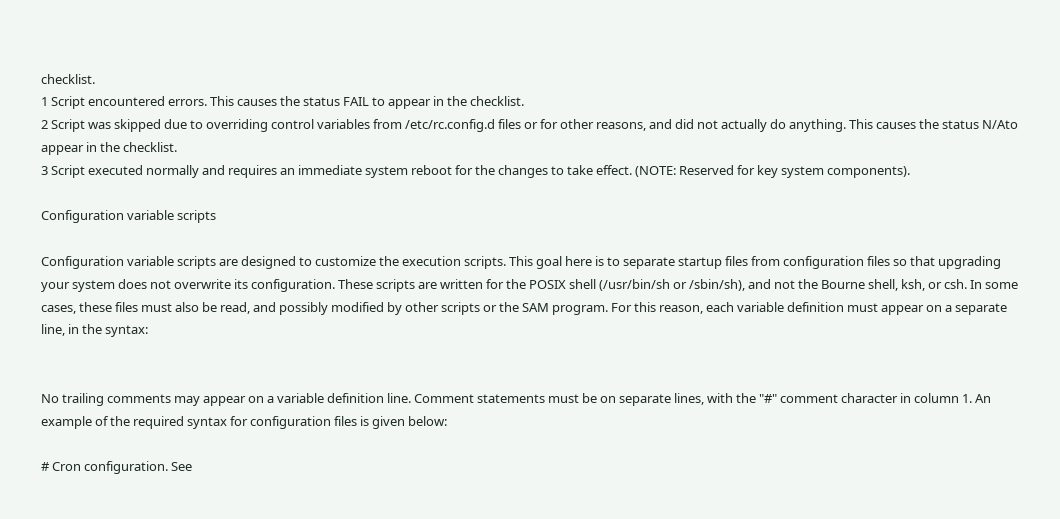checklist.
1 Script encountered errors. This causes the status FAIL to appear in the checklist.
2 Script was skipped due to overriding control variables from /etc/rc.config.d files or for other reasons, and did not actually do anything. This causes the status N/Ato appear in the checklist.
3 Script executed normally and requires an immediate system reboot for the changes to take effect. (NOTE: Reserved for key system components).

Configuration variable scripts

Configuration variable scripts are designed to customize the execution scripts. This goal here is to separate startup files from configuration files so that upgrading your system does not overwrite its configuration. These scripts are written for the POSIX shell (/usr/bin/sh or /sbin/sh), and not the Bourne shell, ksh, or csh. In some cases, these files must also be read, and possibly modified by other scripts or the SAM program. For this reason, each variable definition must appear on a separate line, in the syntax:


No trailing comments may appear on a variable definition line. Comment statements must be on separate lines, with the "#" comment character in column 1. An example of the required syntax for configuration files is given below:

# Cron configuration. See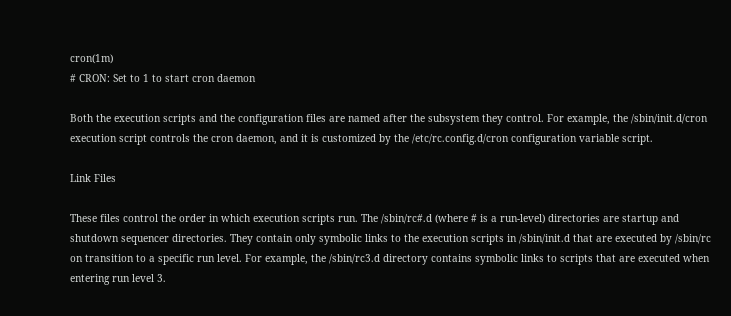cron(1m)
# CRON: Set to 1 to start cron daemon

Both the execution scripts and the configuration files are named after the subsystem they control. For example, the /sbin/init.d/cron execution script controls the cron daemon, and it is customized by the /etc/rc.config.d/cron configuration variable script.

Link Files

These files control the order in which execution scripts run. The /sbin/rc#.d (where # is a run-level) directories are startup and shutdown sequencer directories. They contain only symbolic links to the execution scripts in /sbin/init.d that are executed by /sbin/rc on transition to a specific run level. For example, the /sbin/rc3.d directory contains symbolic links to scripts that are executed when entering run level 3.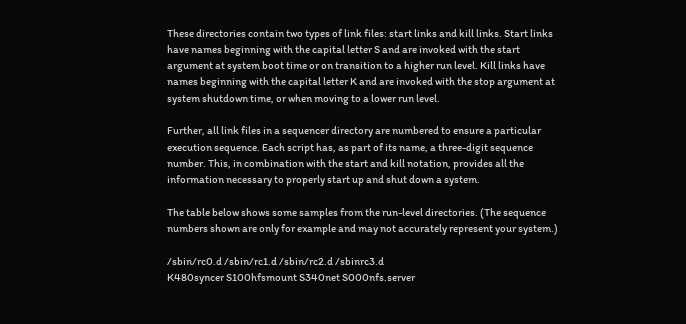These directories contain two types of link files: start links and kill links. Start links have names beginning with the capital letter S and are invoked with the start argument at system boot time or on transition to a higher run level. Kill links have names beginning with the capital letter K and are invoked with the stop argument at system shutdown time, or when moving to a lower run level.

Further, all link files in a sequencer directory are numbered to ensure a particular execution sequence. Each script has, as part of its name, a three-digit sequence number. This, in combination with the start and kill notation, provides all the information necessary to properly start up and shut down a system.

The table below shows some samples from the run-level directories. (The sequence numbers shown are only for example and may not accurately represent your system.)

/sbin/rc0.d /sbin/rc1.d /sbin/rc2.d /sbinrc3.d
K480syncer S100hfsmount S340net S000nfs.server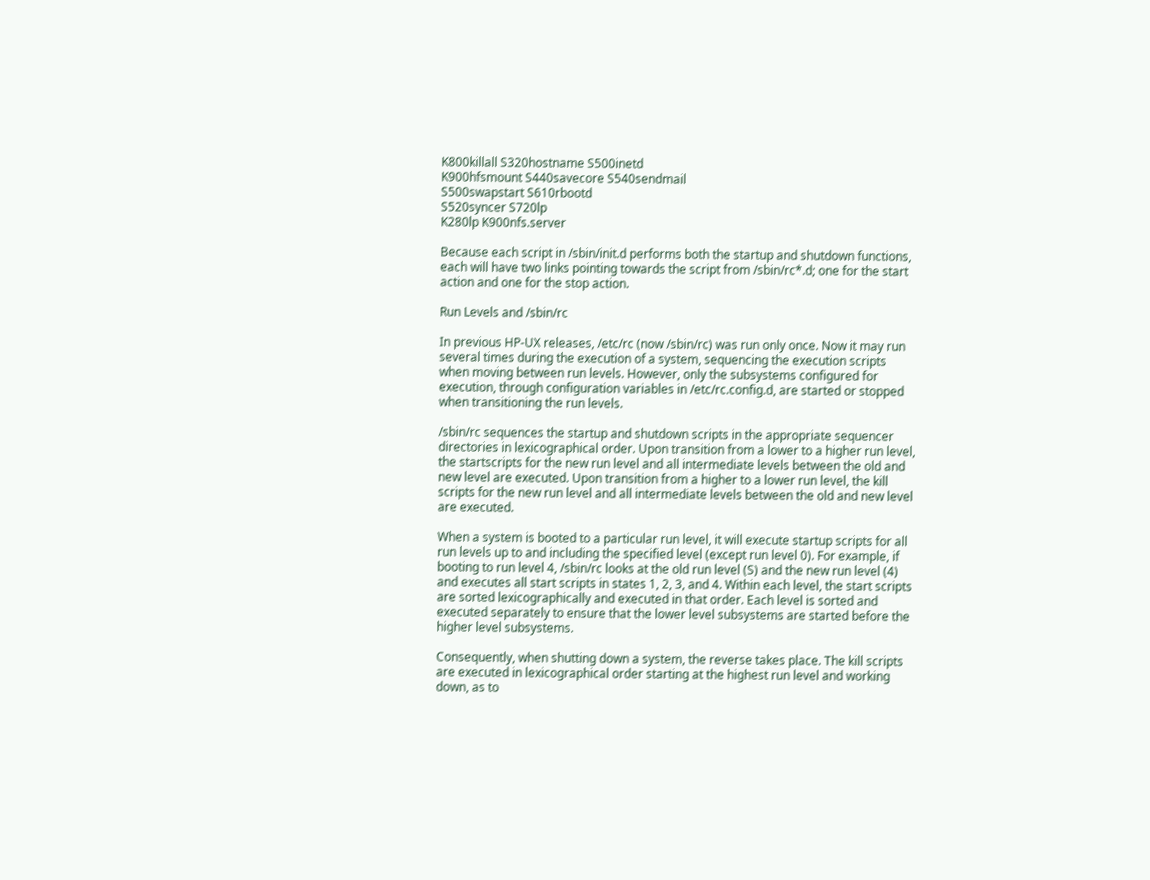K800killall S320hostname S500inetd
K900hfsmount S440savecore S540sendmail
S500swapstart S610rbootd
S520syncer S720lp
K280lp K900nfs.server

Because each script in /sbin/init.d performs both the startup and shutdown functions, each will have two links pointing towards the script from /sbin/rc*.d; one for the start action and one for the stop action.

Run Levels and /sbin/rc

In previous HP-UX releases, /etc/rc (now /sbin/rc) was run only once. Now it may run several times during the execution of a system, sequencing the execution scripts when moving between run levels. However, only the subsystems configured for execution, through configuration variables in /etc/rc.config.d, are started or stopped when transitioning the run levels.

/sbin/rc sequences the startup and shutdown scripts in the appropriate sequencer directories in lexicographical order. Upon transition from a lower to a higher run level, the startscripts for the new run level and all intermediate levels between the old and new level are executed. Upon transition from a higher to a lower run level, the kill scripts for the new run level and all intermediate levels between the old and new level are executed.

When a system is booted to a particular run level, it will execute startup scripts for all run levels up to and including the specified level (except run level 0). For example, if booting to run level 4, /sbin/rc looks at the old run level (S) and the new run level (4) and executes all start scripts in states 1, 2, 3, and 4. Within each level, the start scripts are sorted lexicographically and executed in that order. Each level is sorted and executed separately to ensure that the lower level subsystems are started before the higher level subsystems.

Consequently, when shutting down a system, the reverse takes place. The kill scripts are executed in lexicographical order starting at the highest run level and working down, as to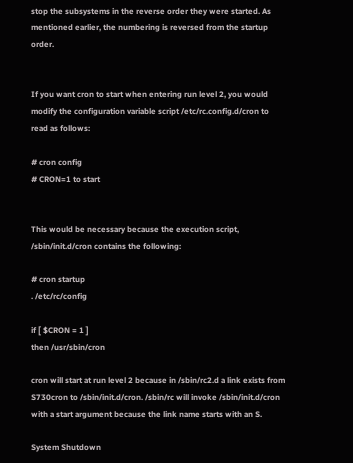stop the subsystems in the reverse order they were started. As mentioned earlier, the numbering is reversed from the startup order.


If you want cron to start when entering run level 2, you would modify the configuration variable script /etc/rc.config.d/cron to read as follows:

# cron config
# CRON=1 to start


This would be necessary because the execution script, /sbin/init.d/cron contains the following:

# cron startup
. /etc/rc/config

if [ $CRON = 1 ]
then /usr/sbin/cron

cron will start at run level 2 because in /sbin/rc2.d a link exists from S730cron to /sbin/init.d/cron. /sbin/rc will invoke /sbin/init.d/cron with a start argument because the link name starts with an S.

System Shutdown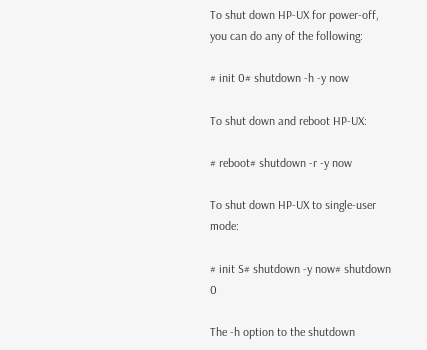To shut down HP-UX for power-off, you can do any of the following:

# init 0# shutdown -h -y now

To shut down and reboot HP-UX:

# reboot# shutdown -r -y now

To shut down HP-UX to single-user mode:

# init S# shutdown -y now# shutdown 0

The -h option to the shutdown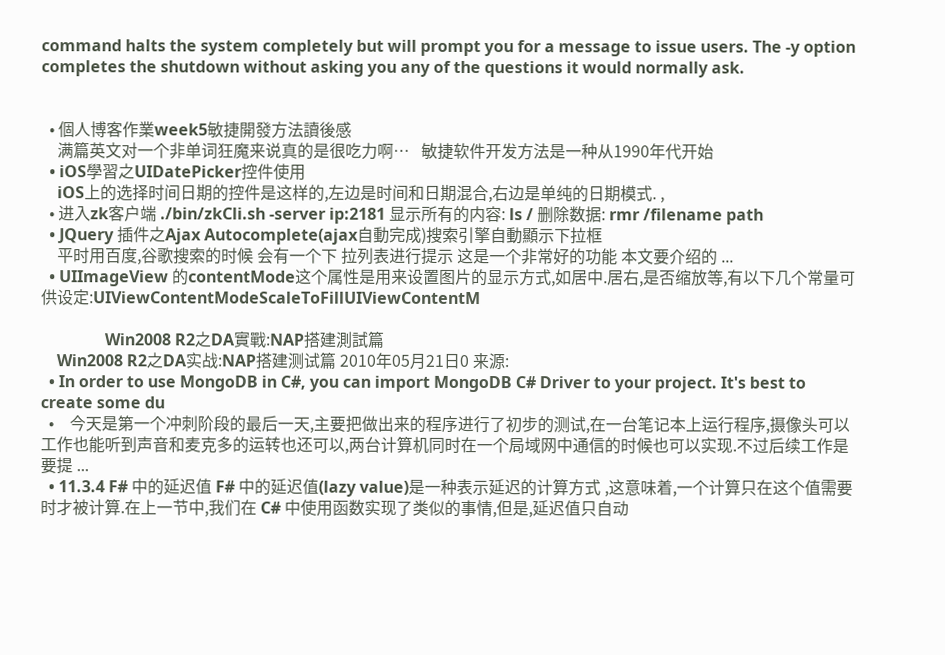command halts the system completely but will prompt you for a message to issue users. The -y option completes the shutdown without asking you any of the questions it would normally ask.


  • 個人博客作業week5敏捷開發方法讀後感
    满篇英文对一个非单词狂魔来说真的是很吃力啊…   敏捷软件开发方法是一种从1990年代开始
  • iOS學習之UIDatePicker控件使用
    iOS上的选择时间日期的控件是这样的,左边是时间和日期混合,右边是单纯的日期模式. ,
  • 进入zk客户端 ./bin/zkCli.sh -server ip:2181 显示所有的内容: ls / 删除数据: rmr /filename path
  • JQuery 插件之Ajax Autocomplete(ajax自動完成)搜索引擎自動顯示下拉框
    平时用百度,谷歌搜索的时候 会有一个下 拉列表进行提示 这是一个非常好的功能 本文要介绍的 ...
  • UIImageView 的contentMode这个属性是用来设置图片的显示方式,如居中.居右,是否缩放等,有以下几个常量可供设定:UIViewContentModeScaleToFillUIViewContentM

                Win2008 R2之DA實戰:NAP搭建測試篇
    Win2008 R2之DA实战:NAP搭建测试篇 2010年05月21日0 来源:
  • In order to use MongoDB in C#, you can import MongoDB C# Driver to your project. It's best to create some du
  •    今天是第一个冲刺阶段的最后一天,主要把做出来的程序进行了初步的测试,在一台笔记本上运行程序,摄像头可以工作也能听到声音和麦克多的运转也还可以,两台计算机同时在一个局域网中通信的时候也可以实现.不过后续工作是要提 ...
  • 11.3.4 F# 中的延迟值 F# 中的延迟值(lazy value)是一种表示延迟的计算方式 ,这意味着,一个计算只在这个值需要时才被计算.在上一节中,我们在 C# 中使用函数实现了类似的事情,但是,延迟值只自动